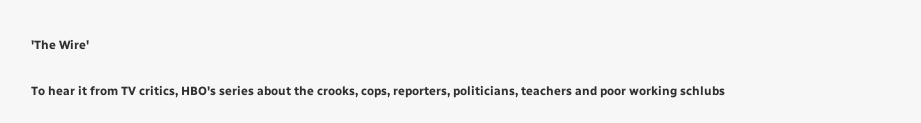'The Wire'

To hear it from TV critics, HBO's series about the crooks, cops, reporters, politicians, teachers and poor working schlubs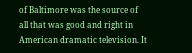of Baltimore was the source of all that was good and right in American dramatic television. It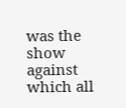was the show against which all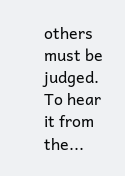others must be judged. To hear it from the...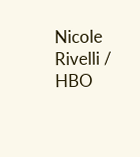Nicole Rivelli / HBO